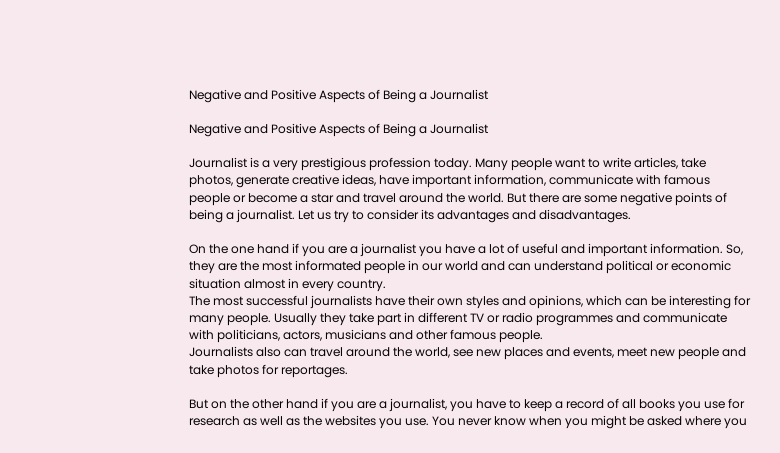Negative and Positive Aspects of Being a Journalist

Negative and Positive Aspects of Being a Journalist

Journalist is a very prestigious profession today. Many people want to write articles, take photos, generate creative ideas, have important information, communicate with famous people or become a star and travel around the world. But there are some negative points of being a journalist. Let us try to consider its advantages and disadvantages.

On the one hand if you are a journalist you have a lot of useful and important information. So, they are the most informated people in our world and can understand political or economic situation almost in every country.
The most successful journalists have their own styles and opinions, which can be interesting for many people. Usually they take part in different TV or radio programmes and communicate with politicians, actors, musicians and other famous people.
Journalists also can travel around the world, see new places and events, meet new people and take photos for reportages.

But on the other hand if you are a journalist, you have to keep a record of all books you use for research as well as the websites you use. You never know when you might be asked where you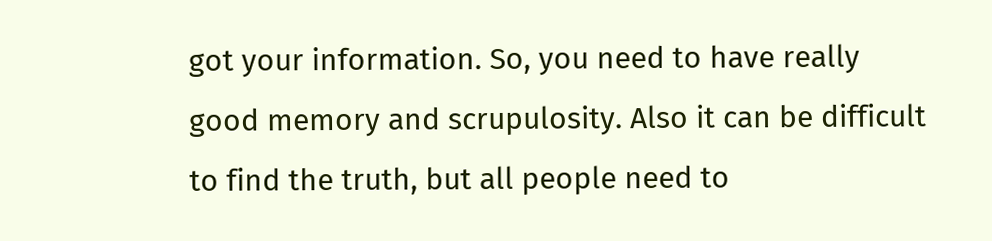got your information. So, you need to have really good memory and scrupulosity. Also it can be difficult to find the truth, but all people need to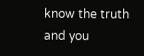know the truth and you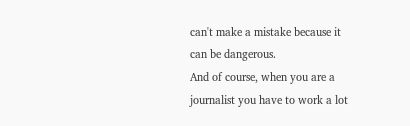can't make a mistake because it can be dangerous.
And of course, when you are a journalist you have to work a lot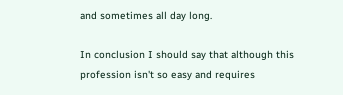and sometimes all day long.

In conclusion I should say that although this profession isn't so easy and requires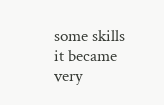some skills it became very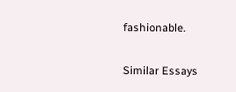fashionable.

Similar Essays